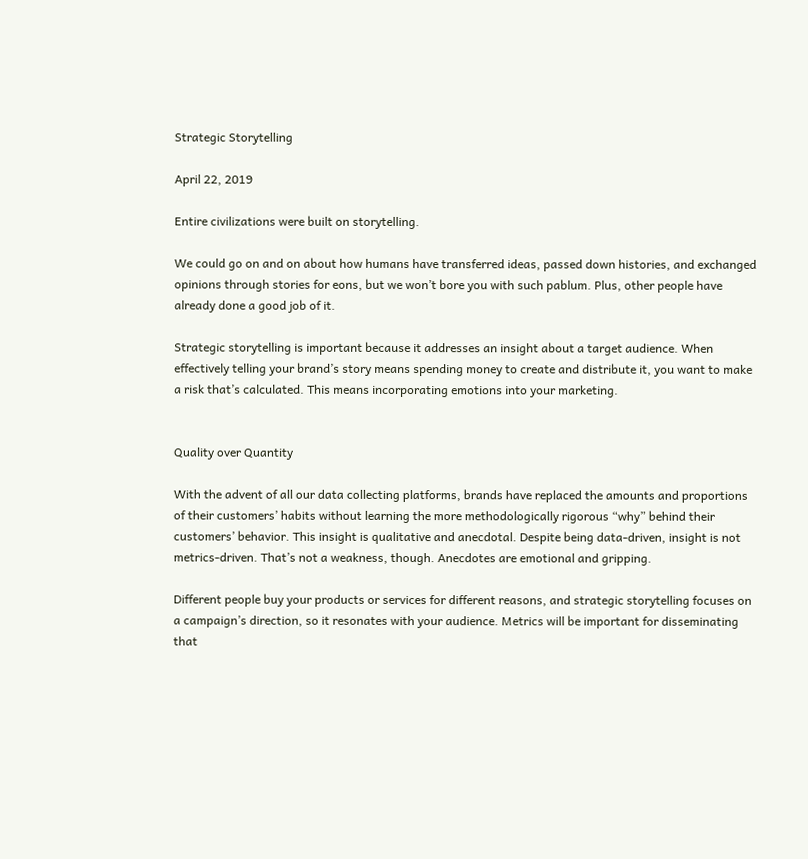Strategic Storytelling

April 22, 2019

Entire civilizations were built on storytelling.

We could go on and on about how humans have transferred ideas, passed down histories, and exchanged opinions through stories for eons, but we won’t bore you with such pablum. Plus, other people have already done a good job of it.

Strategic storytelling is important because it addresses an insight about a target audience. When effectively telling your brand’s story means spending money to create and distribute it, you want to make a risk that’s calculated. This means incorporating emotions into your marketing.


Quality over Quantity

With the advent of all our data collecting platforms, brands have replaced the amounts and proportions of their customers’ habits without learning the more methodologically rigorous “why” behind their customers’ behavior. This insight is qualitative and anecdotal. Despite being data-driven, insight is not metrics-driven. That’s not a weakness, though. Anecdotes are emotional and gripping.

Different people buy your products or services for different reasons, and strategic storytelling focuses on a campaign’s direction, so it resonates with your audience. Metrics will be important for disseminating that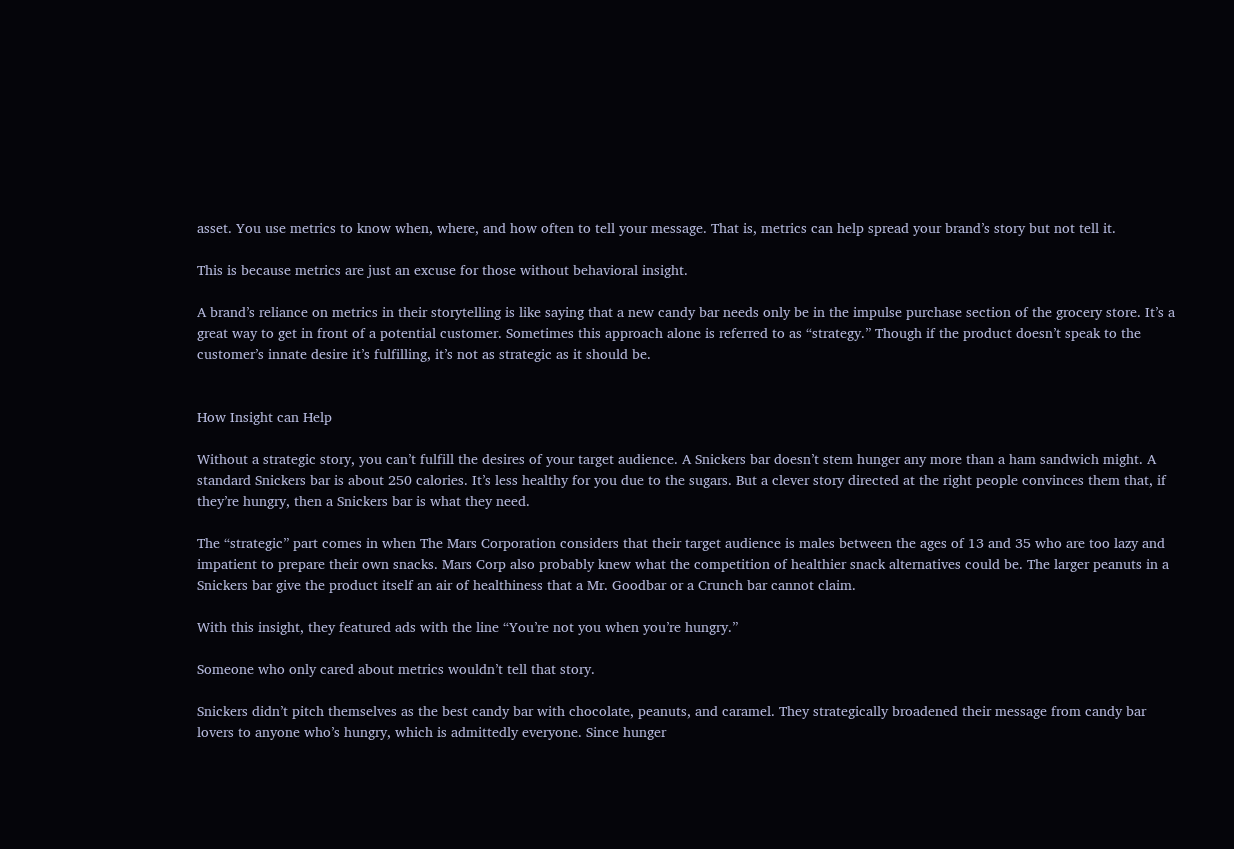asset. You use metrics to know when, where, and how often to tell your message. That is, metrics can help spread your brand’s story but not tell it.

This is because metrics are just an excuse for those without behavioral insight.

A brand’s reliance on metrics in their storytelling is like saying that a new candy bar needs only be in the impulse purchase section of the grocery store. It’s a great way to get in front of a potential customer. Sometimes this approach alone is referred to as “strategy.” Though if the product doesn’t speak to the customer’s innate desire it’s fulfilling, it’s not as strategic as it should be.


How Insight can Help

Without a strategic story, you can’t fulfill the desires of your target audience. A Snickers bar doesn’t stem hunger any more than a ham sandwich might. A standard Snickers bar is about 250 calories. It’s less healthy for you due to the sugars. But a clever story directed at the right people convinces them that, if they’re hungry, then a Snickers bar is what they need.

The “strategic” part comes in when The Mars Corporation considers that their target audience is males between the ages of 13 and 35 who are too lazy and impatient to prepare their own snacks. Mars Corp also probably knew what the competition of healthier snack alternatives could be. The larger peanuts in a Snickers bar give the product itself an air of healthiness that a Mr. Goodbar or a Crunch bar cannot claim.

With this insight, they featured ads with the line “You’re not you when you’re hungry.”

Someone who only cared about metrics wouldn’t tell that story.

Snickers didn’t pitch themselves as the best candy bar with chocolate, peanuts, and caramel. They strategically broadened their message from candy bar lovers to anyone who’s hungry, which is admittedly everyone. Since hunger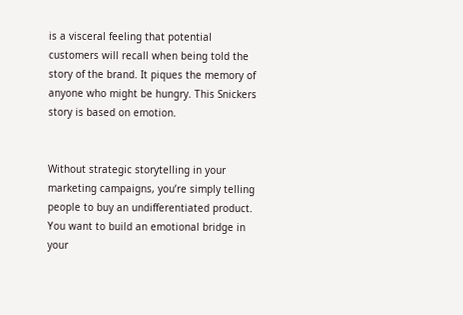is a visceral feeling that potential customers will recall when being told the story of the brand. It piques the memory of anyone who might be hungry. This Snickers story is based on emotion.


Without strategic storytelling in your marketing campaigns, you’re simply telling people to buy an undifferentiated product. You want to build an emotional bridge in your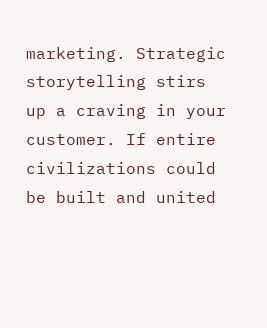marketing. Strategic storytelling stirs up a craving in your customer. If entire civilizations could be built and united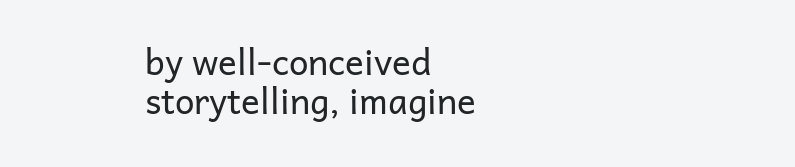by well-conceived storytelling, imagine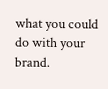what you could do with your brand.